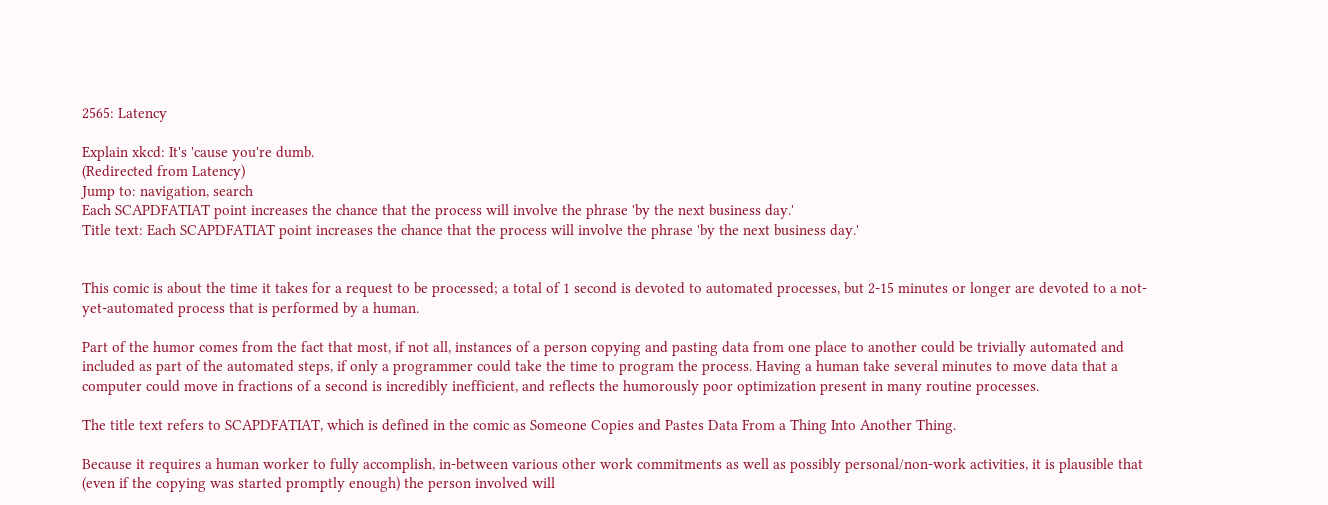2565: Latency

Explain xkcd: It's 'cause you're dumb.
(Redirected from Latency)
Jump to: navigation, search
Each SCAPDFATIAT point increases the chance that the process will involve the phrase 'by the next business day.'
Title text: Each SCAPDFATIAT point increases the chance that the process will involve the phrase 'by the next business day.'


This comic is about the time it takes for a request to be processed; a total of 1 second is devoted to automated processes, but 2-15 minutes or longer are devoted to a not-yet-automated process that is performed by a human.

Part of the humor comes from the fact that most, if not all, instances of a person copying and pasting data from one place to another could be trivially automated and included as part of the automated steps, if only a programmer could take the time to program the process. Having a human take several minutes to move data that a computer could move in fractions of a second is incredibly inefficient, and reflects the humorously poor optimization present in many routine processes.

The title text refers to SCAPDFATIAT, which is defined in the comic as Someone Copies and Pastes Data From a Thing Into Another Thing.

Because it requires a human worker to fully accomplish, in-between various other work commitments as well as possibly personal/non-work activities, it is plausible that (even if the copying was started promptly enough) the person involved will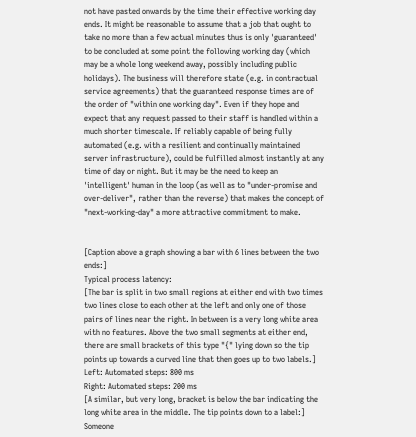not have pasted onwards by the time their effective working day ends. It might be reasonable to assume that a job that ought to take no more than a few actual minutes thus is only 'guaranteed' to be concluded at some point the following working day (which may be a whole long weekend away, possibly including public holidays). The business will therefore state (e.g. in contractual service agreements) that the guaranteed response times are of the order of "within one working day". Even if they hope and expect that any request passed to their staff is handled within a much shorter timescale. If reliably capable of being fully automated (e.g. with a resilient and continually maintained server infrastructure), could be fulfilled almost instantly at any time of day or night. But it may be the need to keep an 'intelligent' human in the loop (as well as to "under-promise and over-deliver", rather than the reverse) that makes the concept of "next-working-day" a more attractive commitment to make.


[Caption above a graph showing a bar with 6 lines between the two ends:]
Typical process latency:
[The bar is split in two small regions at either end with two times two lines close to each other at the left and only one of those pairs of lines near the right. In between is a very long white area with no features. Above the two small segments at either end, there are small brackets of this type "{" lying down so the tip points up towards a curved line that then goes up to two labels.]
Left: Automated steps: 800 ms
Right: Automated steps: 200 ms
[A similar, but very long, bracket is below the bar indicating the long white area in the middle. The tip points down to a label:]
Someone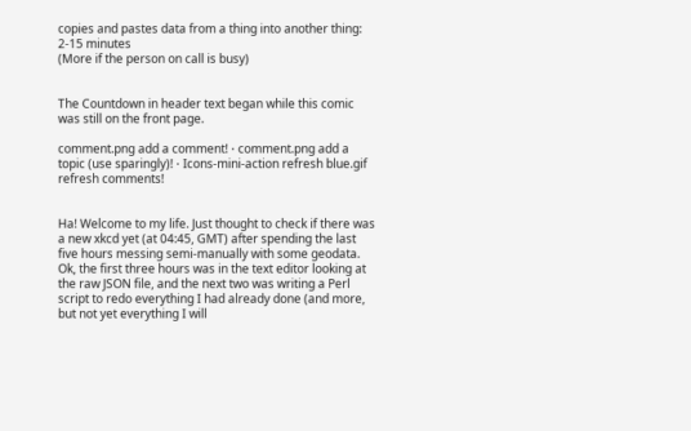copies and pastes data from a thing into another thing:
2-15 minutes
(More if the person on call is busy)


The Countdown in header text began while this comic was still on the front page.

comment.png add a comment! ⋅ comment.png add a topic (use sparingly)! ⋅ Icons-mini-action refresh blue.gif refresh comments!


Ha! Welcome to my life. Just thought to check if there was a new xkcd yet (at 04:45, GMT) after spending the last five hours messing semi-manually with some geodata. Ok, the first three hours was in the text editor looking at the raw JSON file, and the next two was writing a Perl script to redo everything I had already done (and more, but not yet everything I will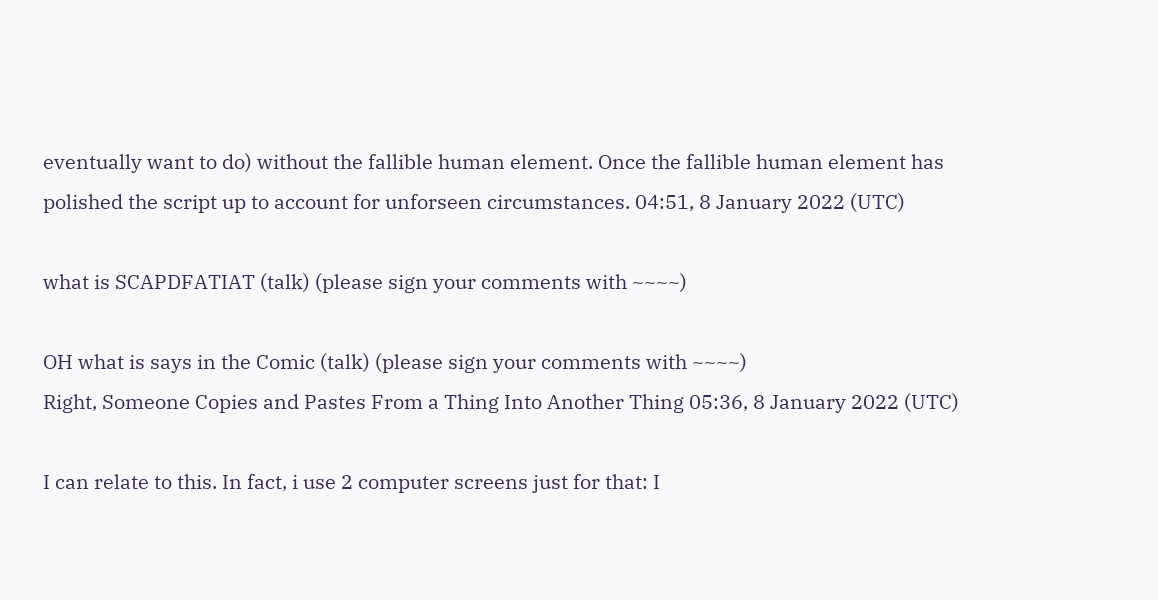eventually want to do) without the fallible human element. Once the fallible human element has polished the script up to account for unforseen circumstances. 04:51, 8 January 2022 (UTC)

what is SCAPDFATIAT (talk) (please sign your comments with ~~~~)

OH what is says in the Comic (talk) (please sign your comments with ~~~~)
Right, Someone Copies and Pastes From a Thing Into Another Thing 05:36, 8 January 2022 (UTC)

I can relate to this. In fact, i use 2 computer screens just for that: I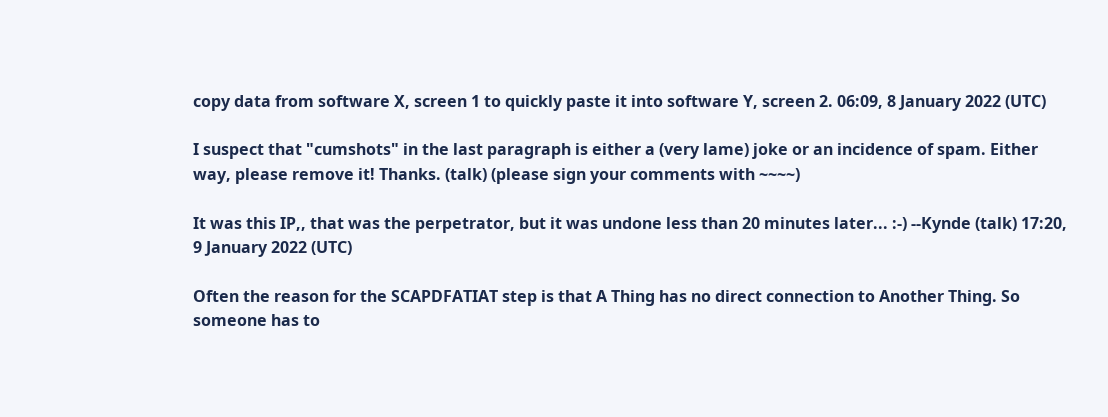copy data from software X, screen 1 to quickly paste it into software Y, screen 2. 06:09, 8 January 2022 (UTC)

I suspect that "cumshots" in the last paragraph is either a (very lame) joke or an incidence of spam. Either way, please remove it! Thanks. (talk) (please sign your comments with ~~~~)

It was this IP,, that was the perpetrator, but it was undone less than 20 minutes later... :-) --Kynde (talk) 17:20, 9 January 2022 (UTC)

Often the reason for the SCAPDFATIAT step is that A Thing has no direct connection to Another Thing. So someone has to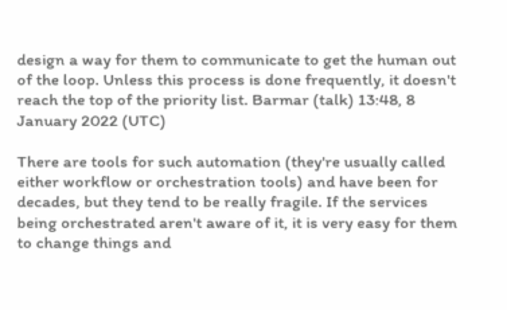design a way for them to communicate to get the human out of the loop. Unless this process is done frequently, it doesn't reach the top of the priority list. Barmar (talk) 13:48, 8 January 2022 (UTC)

There are tools for such automation (they're usually called either workflow or orchestration tools) and have been for decades, but they tend to be really fragile. If the services being orchestrated aren't aware of it, it is very easy for them to change things and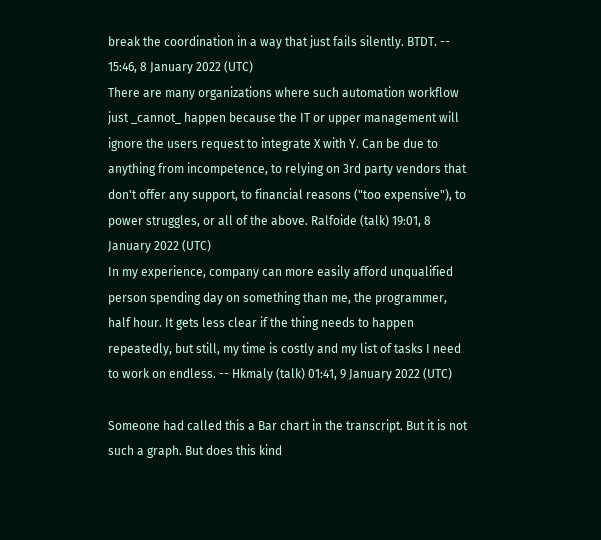break the coordination in a way that just fails silently. BTDT. -- 15:46, 8 January 2022 (UTC)
There are many organizations where such automation workflow just _cannot_ happen because the IT or upper management will ignore the users request to integrate X with Y. Can be due to anything from incompetence, to relying on 3rd party vendors that don't offer any support, to financial reasons ("too expensive"), to power struggles, or all of the above. Ralfoide (talk) 19:01, 8 January 2022 (UTC)
In my experience, company can more easily afford unqualified person spending day on something than me, the programmer, half hour. It gets less clear if the thing needs to happen repeatedly, but still, my time is costly and my list of tasks I need to work on endless. -- Hkmaly (talk) 01:41, 9 January 2022 (UTC)

Someone had called this a Bar chart in the transcript. But it is not such a graph. But does this kind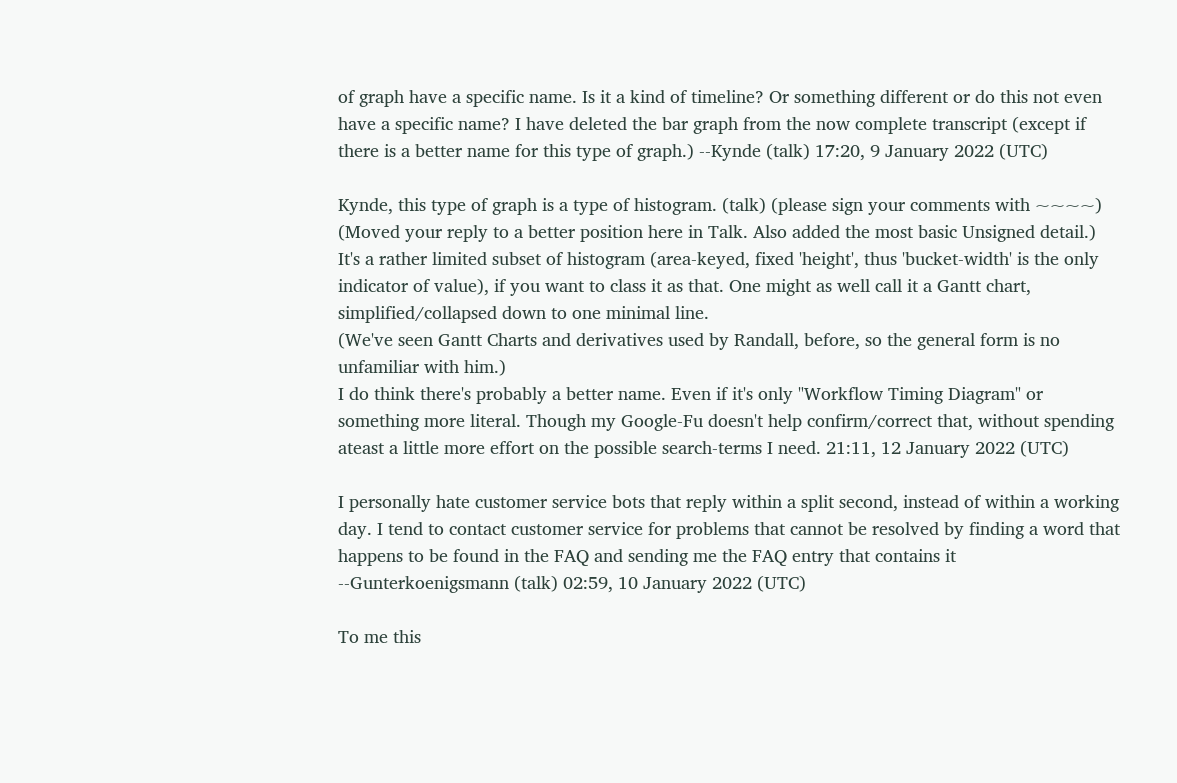of graph have a specific name. Is it a kind of timeline? Or something different or do this not even have a specific name? I have deleted the bar graph from the now complete transcript (except if there is a better name for this type of graph.) --Kynde (talk) 17:20, 9 January 2022 (UTC)

Kynde, this type of graph is a type of histogram. (talk) (please sign your comments with ~~~~)
(Moved your reply to a better position here in Talk. Also added the most basic Unsigned detail.)
It's a rather limited subset of histogram (area-keyed, fixed 'height', thus 'bucket-width' is the only indicator of value), if you want to class it as that. One might as well call it a Gantt chart, simplified/collapsed down to one minimal line.
(We've seen Gantt Charts and derivatives used by Randall, before, so the general form is no unfamiliar with him.)
I do think there's probably a better name. Even if it's only "Workflow Timing Diagram" or something more literal. Though my Google-Fu doesn't help confirm/correct that, without spending ateast a little more effort on the possible search-terms I need. 21:11, 12 January 2022 (UTC)

I personally hate customer service bots that reply within a split second, instead of within a working day. I tend to contact customer service for problems that cannot be resolved by finding a word that happens to be found in the FAQ and sending me the FAQ entry that contains it --Gunterkoenigsmann (talk) 02:59, 10 January 2022 (UTC)

To me this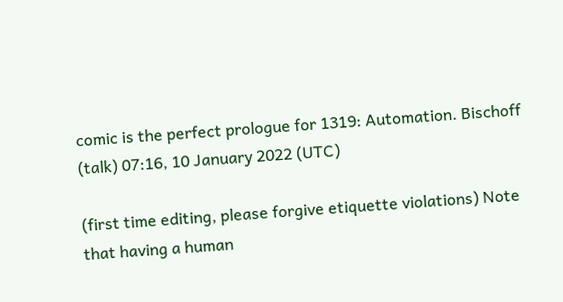comic is the perfect prologue for 1319: Automation. Bischoff (talk) 07:16, 10 January 2022 (UTC)

(first time editing, please forgive etiquette violations) Note that having a human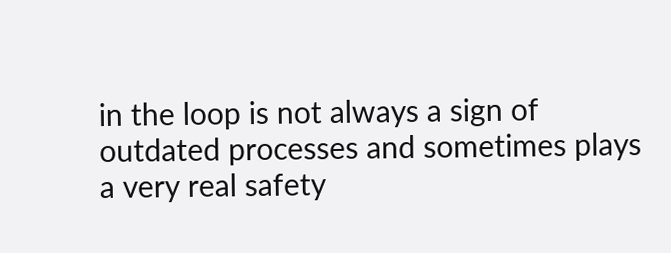in the loop is not always a sign of outdated processes and sometimes plays a very real safety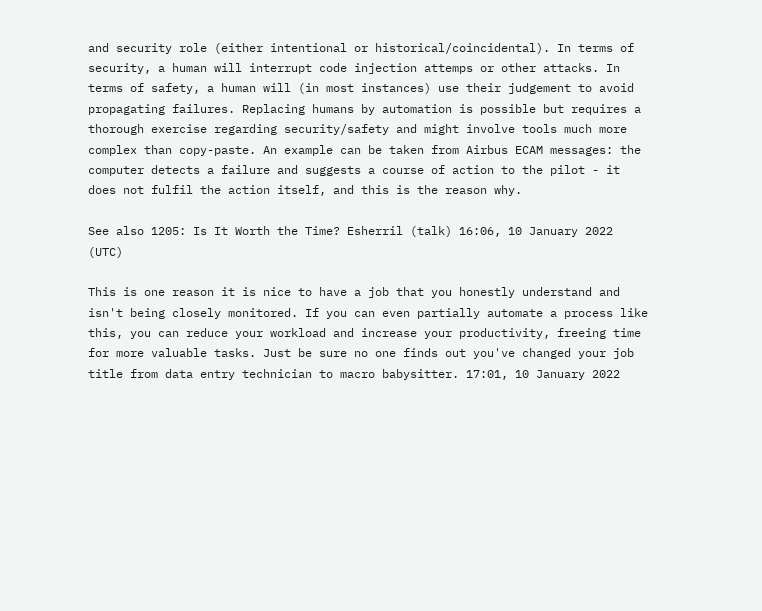and security role (either intentional or historical/coincidental). In terms of security, a human will interrupt code injection attemps or other attacks. In terms of safety, a human will (in most instances) use their judgement to avoid propagating failures. Replacing humans by automation is possible but requires a thorough exercise regarding security/safety and might involve tools much more complex than copy-paste. An example can be taken from Airbus ECAM messages: the computer detects a failure and suggests a course of action to the pilot - it does not fulfil the action itself, and this is the reason why.

See also 1205: Is It Worth the Time? Esherril (talk) 16:06, 10 January 2022 (UTC)

This is one reason it is nice to have a job that you honestly understand and isn't being closely monitored. If you can even partially automate a process like this, you can reduce your workload and increase your productivity, freeing time for more valuable tasks. Just be sure no one finds out you've changed your job title from data entry technician to macro babysitter. 17:01, 10 January 2022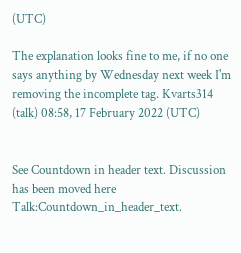(UTC)

The explanation looks fine to me, if no one says anything by Wednesday next week I'm removing the incomplete tag. Kvarts314 (talk) 08:58, 17 February 2022 (UTC)


See Countdown in header text. Discussion has been moved here Talk:Countdown_in_header_text.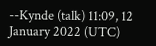--Kynde (talk) 11:09, 12 January 2022 (UTC)